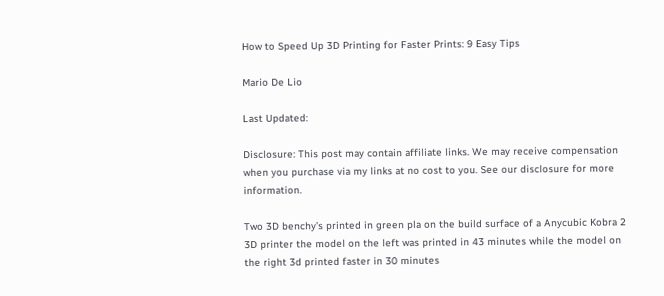How to Speed Up 3D Printing for Faster Prints: 9 Easy Tips

Mario De Lio

Last Updated:

Disclosure: This post may contain affiliate links. We may receive compensation when you purchase via my links at no cost to you. See our disclosure for more information.

Two 3D benchy’s printed in green pla on the build surface of a Anycubic Kobra 2 3D printer the model on the left was printed in 43 minutes while the model on the right 3d printed faster in 30 minutes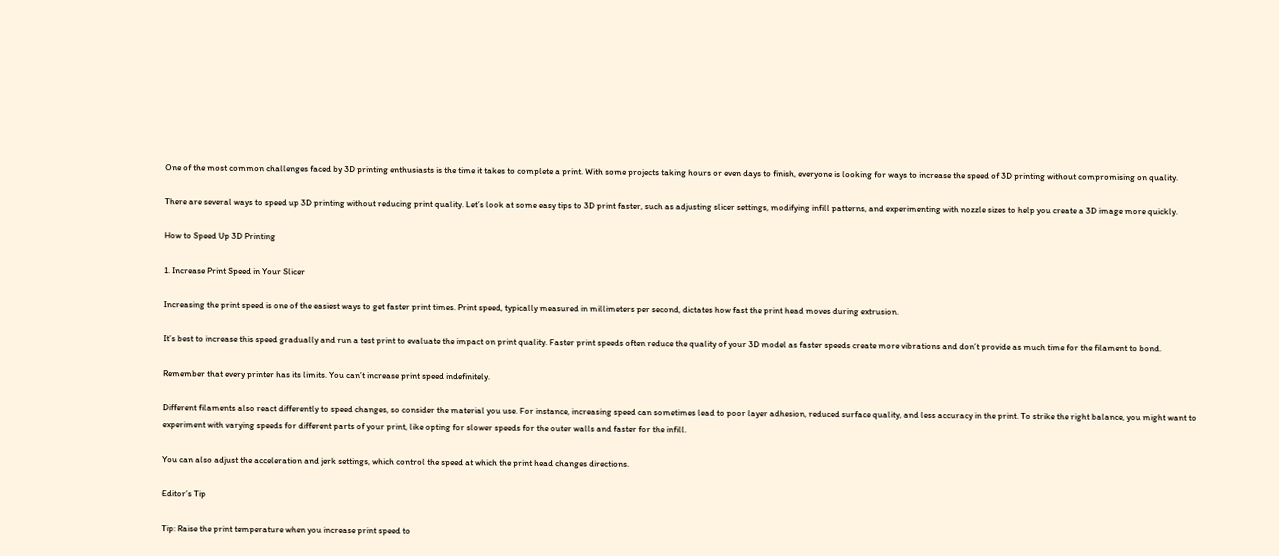One of the most common challenges faced by 3D printing enthusiasts is the time it takes to complete a print. With some projects taking hours or even days to finish, everyone is looking for ways to increase the speed of 3D printing without compromising on quality.

There are several ways to speed up 3D printing without reducing print quality. Let’s look at some easy tips to 3D print faster, such as adjusting slicer settings, modifying infill patterns, and experimenting with nozzle sizes to help you create a 3D image more quickly.

How to Speed Up 3D Printing

1. Increase Print Speed in Your Slicer

Increasing the print speed is one of the easiest ways to get faster print times. Print speed, typically measured in millimeters per second, dictates how fast the print head moves during extrusion.

It’s best to increase this speed gradually and run a test print to evaluate the impact on print quality. Faster print speeds often reduce the quality of your 3D model as faster speeds create more vibrations and don’t provide as much time for the filament to bond.

Remember that every printer has its limits. You can’t increase print speed indefinitely.

Different filaments also react differently to speed changes, so consider the material you use. For instance, increasing speed can sometimes lead to poor layer adhesion, reduced surface quality, and less accuracy in the print. To strike the right balance, you might want to experiment with varying speeds for different parts of your print, like opting for slower speeds for the outer walls and faster for the infill.

You can also adjust the acceleration and jerk settings, which control the speed at which the print head changes directions.

Editor’s Tip

Tip: Raise the print temperature when you increase print speed to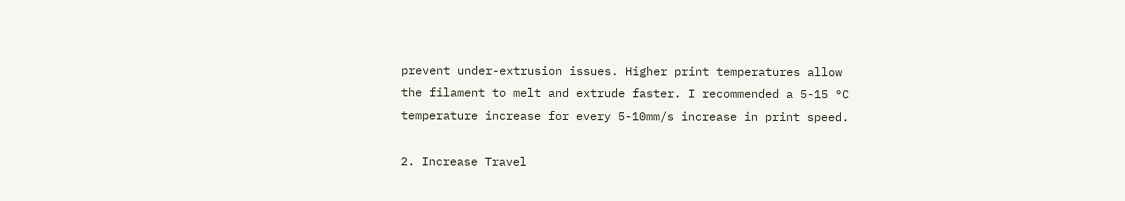prevent under-extrusion issues. Higher print temperatures allow the filament to melt and extrude faster. I recommended a 5-15 °C temperature increase for every 5-10mm/s increase in print speed.

2. Increase Travel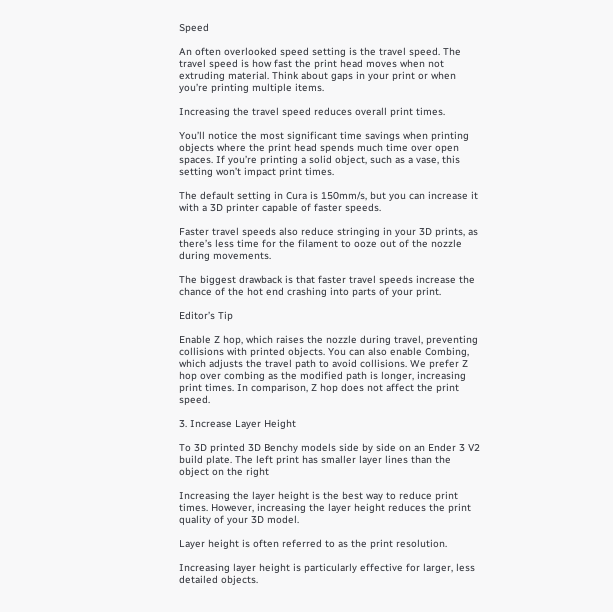Speed

An often overlooked speed setting is the travel speed. The travel speed is how fast the print head moves when not extruding material. Think about gaps in your print or when you’re printing multiple items.

Increasing the travel speed reduces overall print times.

You’ll notice the most significant time savings when printing objects where the print head spends much time over open spaces. If you’re printing a solid object, such as a vase, this setting won’t impact print times.

The default setting in Cura is 150mm/s, but you can increase it with a 3D printer capable of faster speeds.

Faster travel speeds also reduce stringing in your 3D prints, as there’s less time for the filament to ooze out of the nozzle during movements.

The biggest drawback is that faster travel speeds increase the chance of the hot end crashing into parts of your print.

Editor’s Tip

Enable Z hop, which raises the nozzle during travel, preventing collisions with printed objects. You can also enable Combing, which adjusts the travel path to avoid collisions. We prefer Z hop over combing as the modified path is longer, increasing print times. In comparison, Z hop does not affect the print speed.

3. Increase Layer Height

To 3D printed 3D Benchy models side by side on an Ender 3 V2 build plate. The left print has smaller layer lines than the object on the right

Increasing the layer height is the best way to reduce print times. However, increasing the layer height reduces the print quality of your 3D model.

Layer height is often referred to as the print resolution.

Increasing layer height is particularly effective for larger, less detailed objects.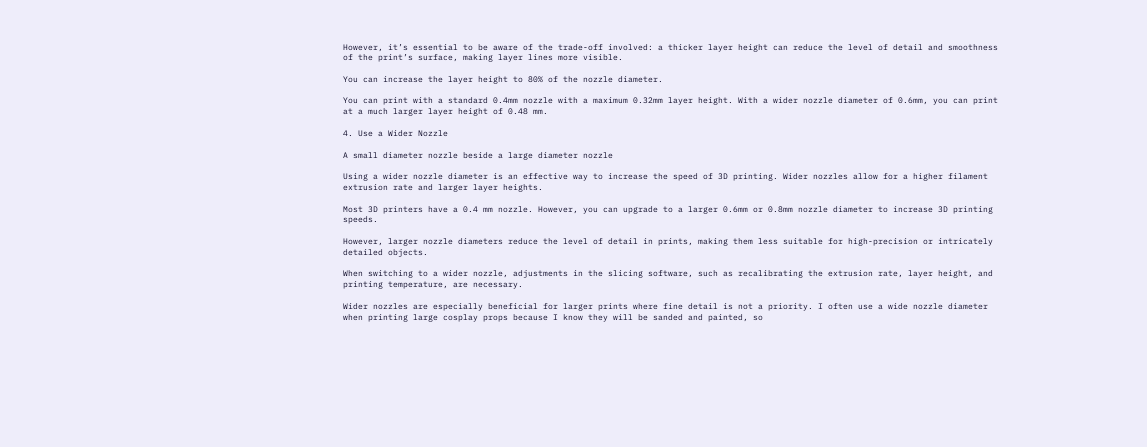However, it’s essential to be aware of the trade-off involved: a thicker layer height can reduce the level of detail and smoothness of the print’s surface, making layer lines more visible.

You can increase the layer height to 80% of the nozzle diameter.

You can print with a standard 0.4mm nozzle with a maximum 0.32mm layer height. With a wider nozzle diameter of 0.6mm, you can print at a much larger layer height of 0.48 mm.

4. Use a Wider Nozzle

A small diameter nozzle beside a large diameter nozzle

Using a wider nozzle diameter is an effective way to increase the speed of 3D printing. Wider nozzles allow for a higher filament extrusion rate and larger layer heights.

Most 3D printers have a 0.4 mm nozzle. However, you can upgrade to a larger 0.6mm or 0.8mm nozzle diameter to increase 3D printing speeds.

However, larger nozzle diameters reduce the level of detail in prints, making them less suitable for high-precision or intricately detailed objects.

When switching to a wider nozzle, adjustments in the slicing software, such as recalibrating the extrusion rate, layer height, and printing temperature, are necessary.

Wider nozzles are especially beneficial for larger prints where fine detail is not a priority. I often use a wide nozzle diameter when printing large cosplay props because I know they will be sanded and painted, so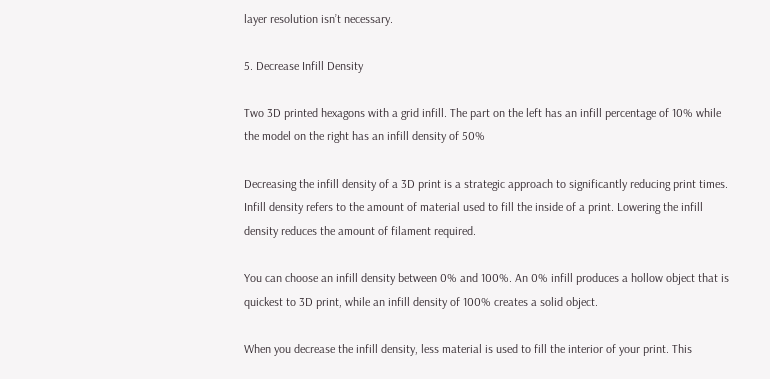layer resolution isn’t necessary.

5. Decrease Infill Density

Two 3D printed hexagons with a grid infill. The part on the left has an infill percentage of 10% while the model on the right has an infill density of 50%

Decreasing the infill density of a 3D print is a strategic approach to significantly reducing print times. Infill density refers to the amount of material used to fill the inside of a print. Lowering the infill density reduces the amount of filament required.

You can choose an infill density between 0% and 100%. An 0% infill produces a hollow object that is quickest to 3D print, while an infill density of 100% creates a solid object.

When you decrease the infill density, less material is used to fill the interior of your print. This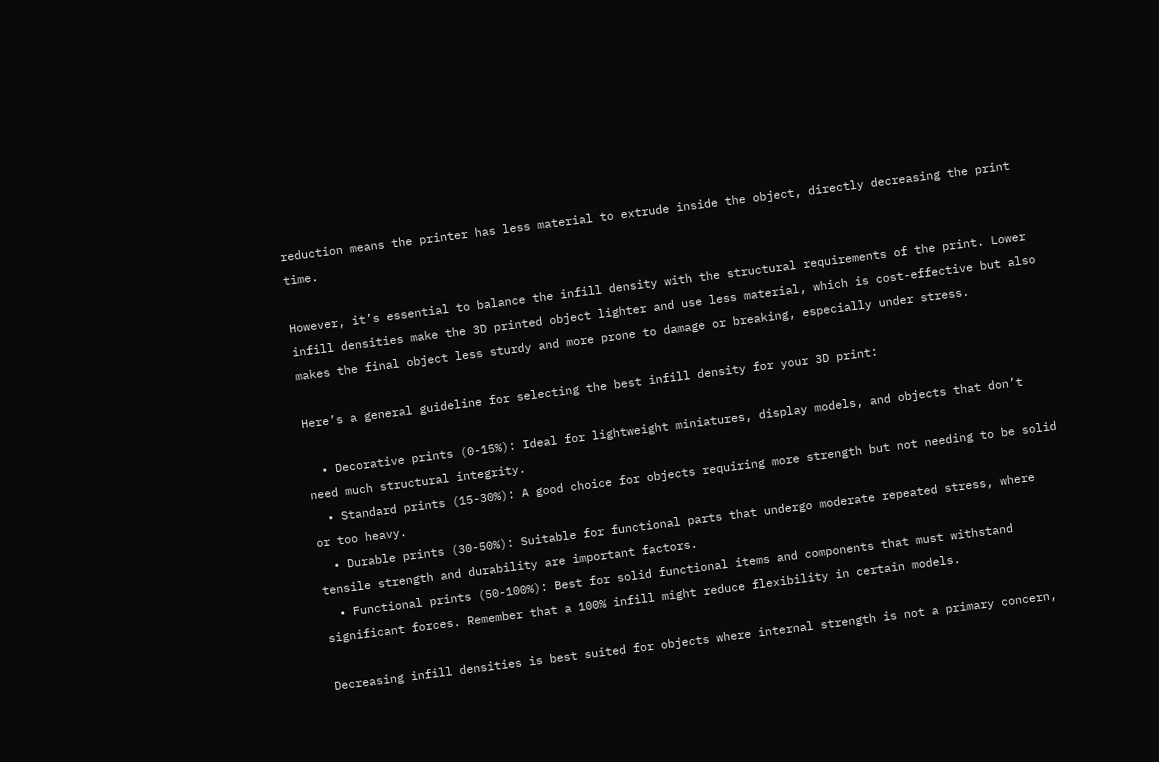reduction means the printer has less material to extrude inside the object, directly decreasing the print time.

However, it’s essential to balance the infill density with the structural requirements of the print. Lower infill densities make the 3D printed object lighter and use less material, which is cost-effective but also makes the final object less sturdy and more prone to damage or breaking, especially under stress.

Here’s a general guideline for selecting the best infill density for your 3D print:

  • Decorative prints (0-15%): Ideal for lightweight miniatures, display models, and objects that don’t need much structural integrity.
  • Standard prints (15-30%): A good choice for objects requiring more strength but not needing to be solid or too heavy.
  • Durable prints (30-50%): Suitable for functional parts that undergo moderate repeated stress, where tensile strength and durability are important factors.
  • Functional prints (50-100%): Best for solid functional items and components that must withstand significant forces. Remember that a 100% infill might reduce flexibility in certain models.

Decreasing infill densities is best suited for objects where internal strength is not a primary concern,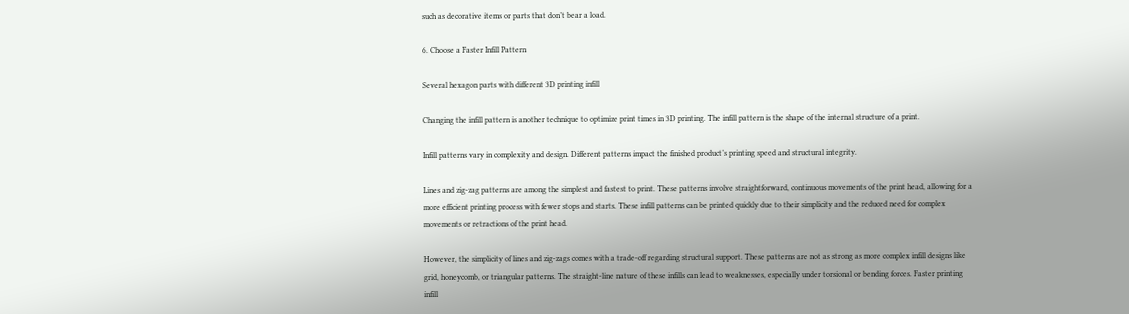such as decorative items or parts that don’t bear a load.

6. Choose a Faster Infill Pattern

Several hexagon parts with different 3D printing infill

Changing the infill pattern is another technique to optimize print times in 3D printing. The infill pattern is the shape of the internal structure of a print.

Infill patterns vary in complexity and design. Different patterns impact the finished product’s printing speed and structural integrity.

Lines and zig-zag patterns are among the simplest and fastest to print. These patterns involve straightforward, continuous movements of the print head, allowing for a more efficient printing process with fewer stops and starts. These infill patterns can be printed quickly due to their simplicity and the reduced need for complex movements or retractions of the print head.

However, the simplicity of lines and zig-zags comes with a trade-off regarding structural support. These patterns are not as strong as more complex infill designs like grid, honeycomb, or triangular patterns. The straight-line nature of these infills can lead to weaknesses, especially under torsional or bending forces. Faster printing infill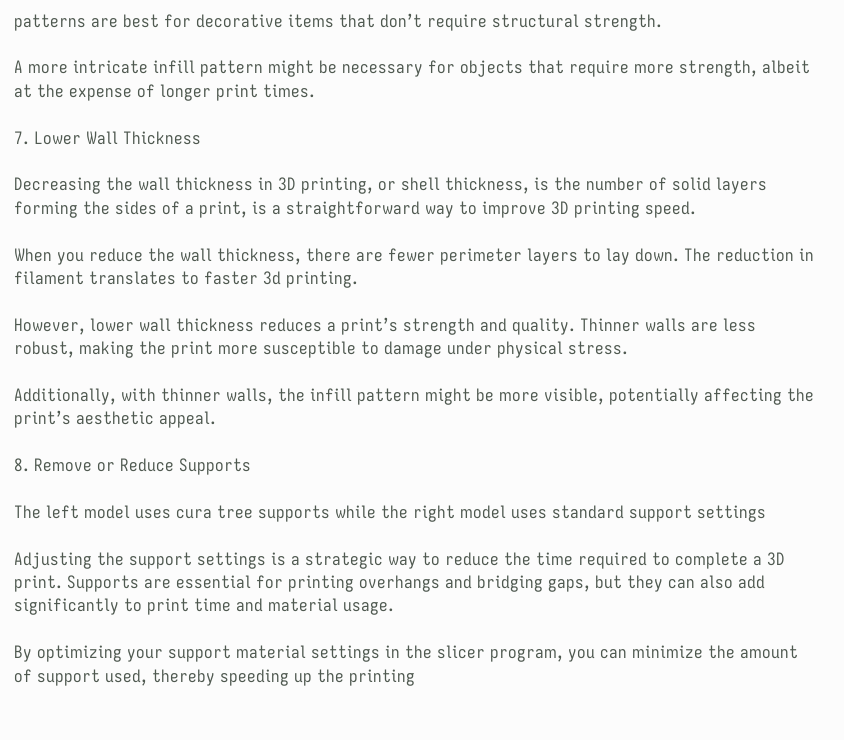patterns are best for decorative items that don’t require structural strength.

A more intricate infill pattern might be necessary for objects that require more strength, albeit at the expense of longer print times.

7. Lower Wall Thickness

Decreasing the wall thickness in 3D printing, or shell thickness, is the number of solid layers forming the sides of a print, is a straightforward way to improve 3D printing speed.

When you reduce the wall thickness, there are fewer perimeter layers to lay down. The reduction in filament translates to faster 3d printing.

However, lower wall thickness reduces a print’s strength and quality. Thinner walls are less robust, making the print more susceptible to damage under physical stress.

Additionally, with thinner walls, the infill pattern might be more visible, potentially affecting the print’s aesthetic appeal.

8. Remove or Reduce Supports

The left model uses cura tree supports while the right model uses standard support settings

Adjusting the support settings is a strategic way to reduce the time required to complete a 3D print. Supports are essential for printing overhangs and bridging gaps, but they can also add significantly to print time and material usage.

By optimizing your support material settings in the slicer program, you can minimize the amount of support used, thereby speeding up the printing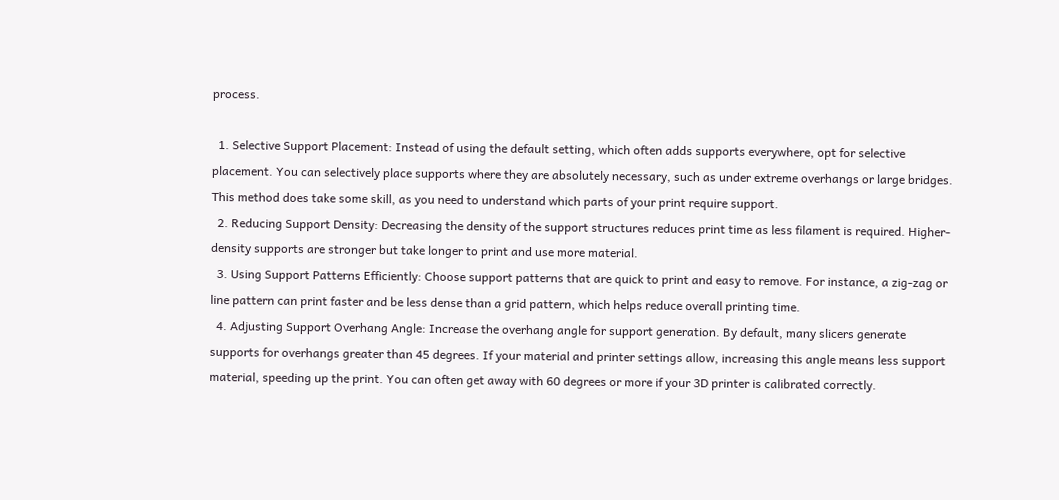process.

  1. Selective Support Placement: Instead of using the default setting, which often adds supports everywhere, opt for selective placement. You can selectively place supports where they are absolutely necessary, such as under extreme overhangs or large bridges. This method does take some skill, as you need to understand which parts of your print require support.
  2. Reducing Support Density: Decreasing the density of the support structures reduces print time as less filament is required. Higher-density supports are stronger but take longer to print and use more material.
  3. Using Support Patterns Efficiently: Choose support patterns that are quick to print and easy to remove. For instance, a zig-zag or line pattern can print faster and be less dense than a grid pattern, which helps reduce overall printing time.
  4. Adjusting Support Overhang Angle: Increase the overhang angle for support generation. By default, many slicers generate supports for overhangs greater than 45 degrees. If your material and printer settings allow, increasing this angle means less support material, speeding up the print. You can often get away with 60 degrees or more if your 3D printer is calibrated correctly.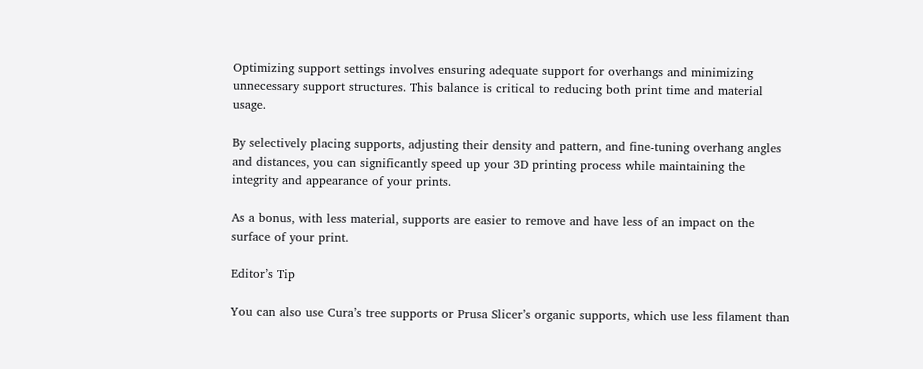Optimizing support settings involves ensuring adequate support for overhangs and minimizing unnecessary support structures. This balance is critical to reducing both print time and material usage.

By selectively placing supports, adjusting their density and pattern, and fine-tuning overhang angles and distances, you can significantly speed up your 3D printing process while maintaining the integrity and appearance of your prints.

As a bonus, with less material, supports are easier to remove and have less of an impact on the surface of your print.

Editor’s Tip

You can also use Cura’s tree supports or Prusa Slicer’s organic supports, which use less filament than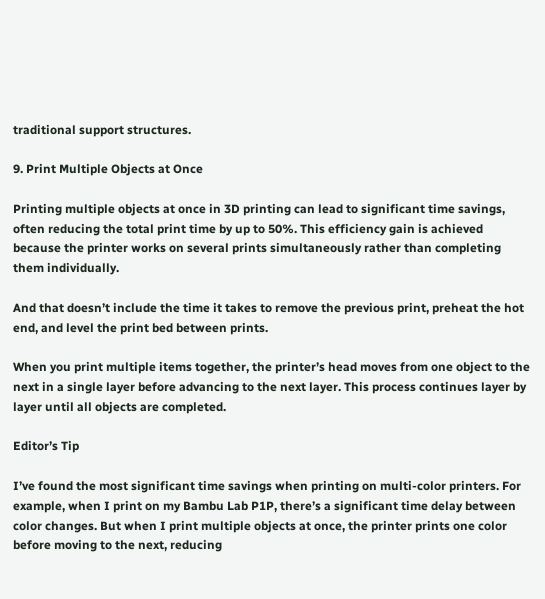traditional support structures.

9. Print Multiple Objects at Once

Printing multiple objects at once in 3D printing can lead to significant time savings, often reducing the total print time by up to 50%. This efficiency gain is achieved because the printer works on several prints simultaneously rather than completing them individually.

And that doesn’t include the time it takes to remove the previous print, preheat the hot end, and level the print bed between prints.

When you print multiple items together, the printer’s head moves from one object to the next in a single layer before advancing to the next layer. This process continues layer by layer until all objects are completed.

Editor’s Tip

I’ve found the most significant time savings when printing on multi-color printers. For example, when I print on my Bambu Lab P1P, there’s a significant time delay between color changes. But when I print multiple objects at once, the printer prints one color before moving to the next, reducing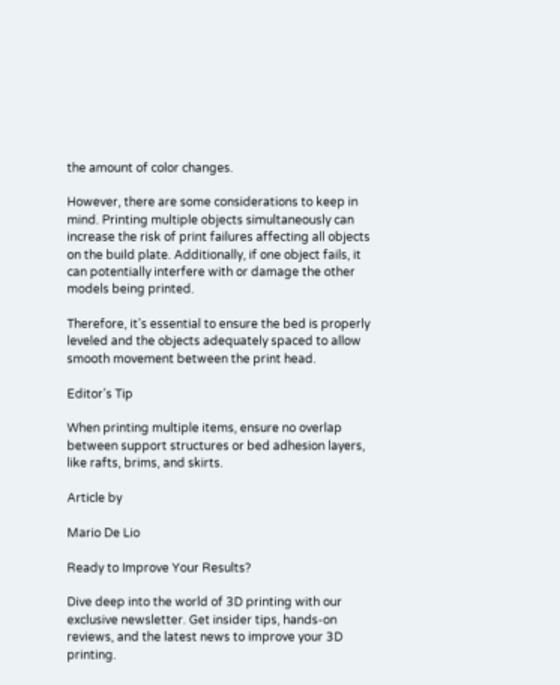the amount of color changes.

However, there are some considerations to keep in mind. Printing multiple objects simultaneously can increase the risk of print failures affecting all objects on the build plate. Additionally, if one object fails, it can potentially interfere with or damage the other models being printed.

Therefore, it’s essential to ensure the bed is properly leveled and the objects adequately spaced to allow smooth movement between the print head.

Editor’s Tip

When printing multiple items, ensure no overlap between support structures or bed adhesion layers, like rafts, brims, and skirts.

Article by

Mario De Lio

Ready to Improve Your Results?

Dive deep into the world of 3D printing with our exclusive newsletter. Get insider tips, hands-on reviews, and the latest news to improve your 3D printing.